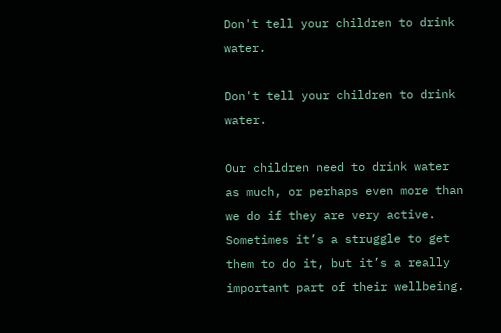Don't tell your children to drink water.

Don't tell your children to drink water.

Our children need to drink water as much, or perhaps even more than we do if they are very active. Sometimes it’s a struggle to get them to do it, but it’s a really important part of their wellbeing.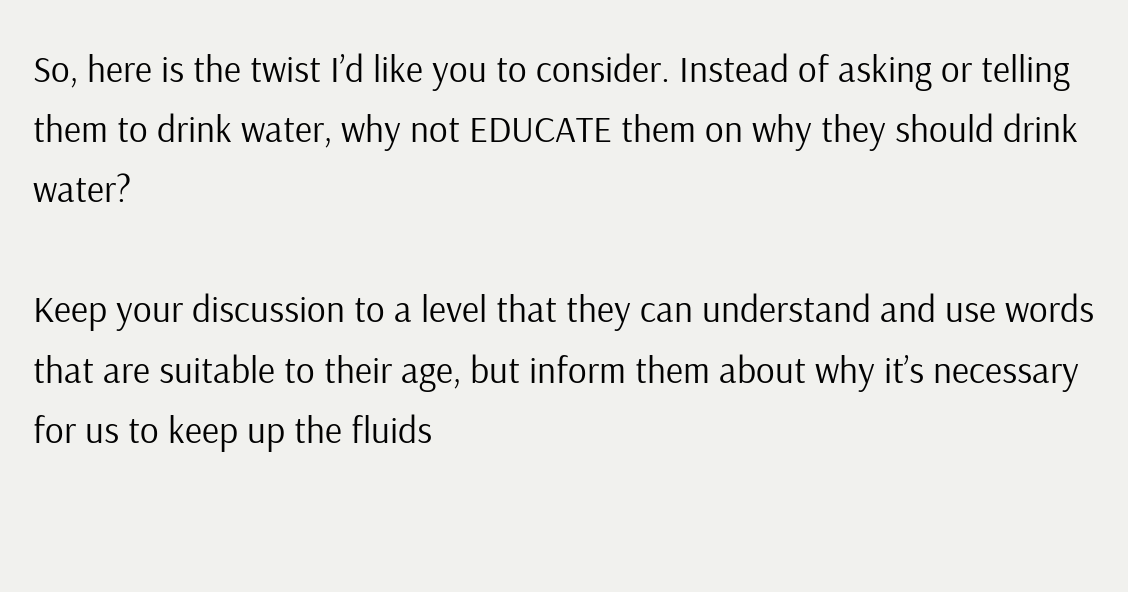So, here is the twist I’d like you to consider. Instead of asking or telling them to drink water, why not EDUCATE them on why they should drink water?

Keep your discussion to a level that they can understand and use words that are suitable to their age, but inform them about why it’s necessary for us to keep up the fluids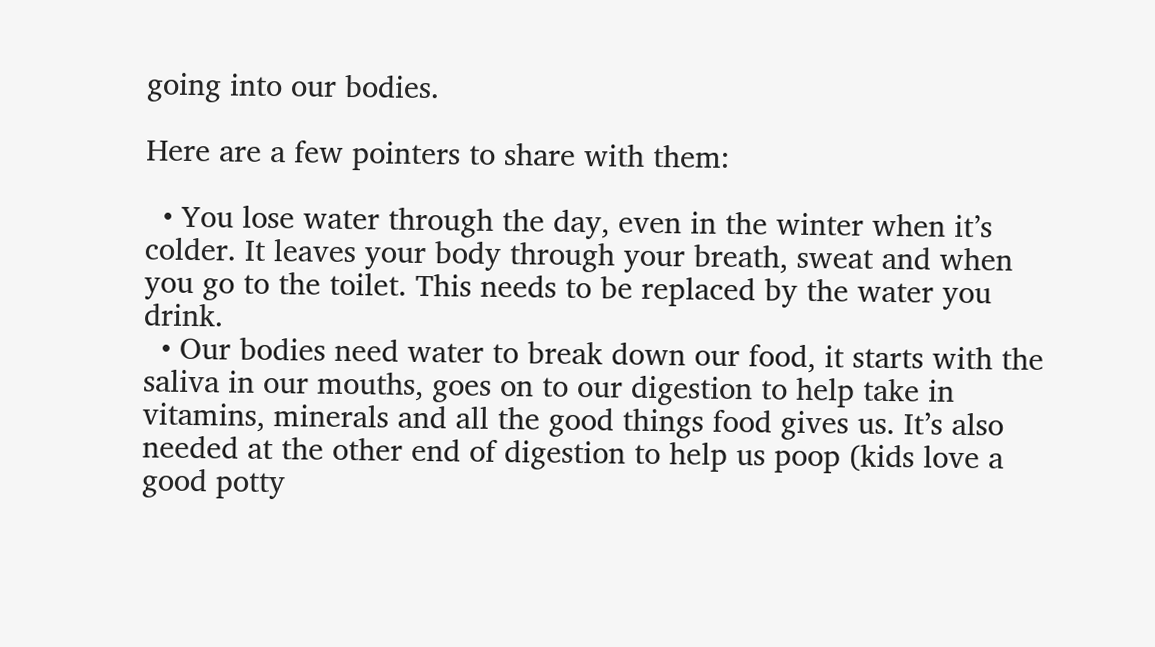going into our bodies.

Here are a few pointers to share with them:

  • You lose water through the day, even in the winter when it’s colder. It leaves your body through your breath, sweat and when you go to the toilet. This needs to be replaced by the water you drink.
  • Our bodies need water to break down our food, it starts with the saliva in our mouths, goes on to our digestion to help take in vitamins, minerals and all the good things food gives us. It’s also needed at the other end of digestion to help us poop (kids love a good potty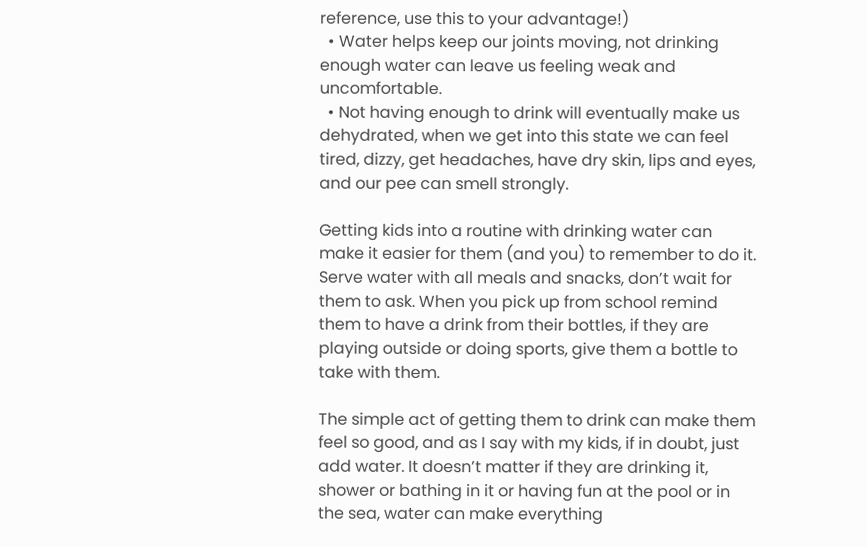reference, use this to your advantage!)
  • Water helps keep our joints moving, not drinking enough water can leave us feeling weak and uncomfortable.
  • Not having enough to drink will eventually make us dehydrated, when we get into this state we can feel tired, dizzy, get headaches, have dry skin, lips and eyes, and our pee can smell strongly.

Getting kids into a routine with drinking water can make it easier for them (and you) to remember to do it. Serve water with all meals and snacks, don’t wait for them to ask. When you pick up from school remind them to have a drink from their bottles, if they are playing outside or doing sports, give them a bottle to take with them.

The simple act of getting them to drink can make them feel so good, and as I say with my kids, if in doubt, just add water. It doesn’t matter if they are drinking it, shower or bathing in it or having fun at the pool or in the sea, water can make everything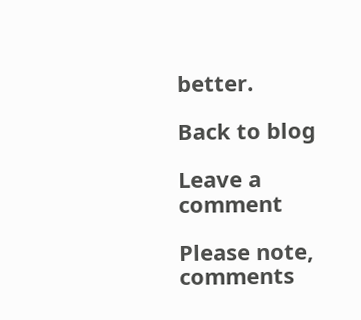better.

Back to blog

Leave a comment

Please note, comments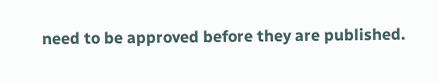need to be approved before they are published.